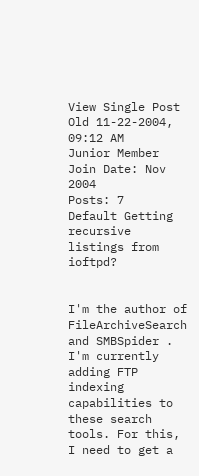View Single Post
Old 11-22-2004, 09:12 AM
Junior Member
Join Date: Nov 2004
Posts: 7
Default Getting recursive listings from ioftpd?


I'm the author of FileArchiveSearch and SMBSpider . I'm currently adding FTP indexing capabilities to these search tools. For this, I need to get a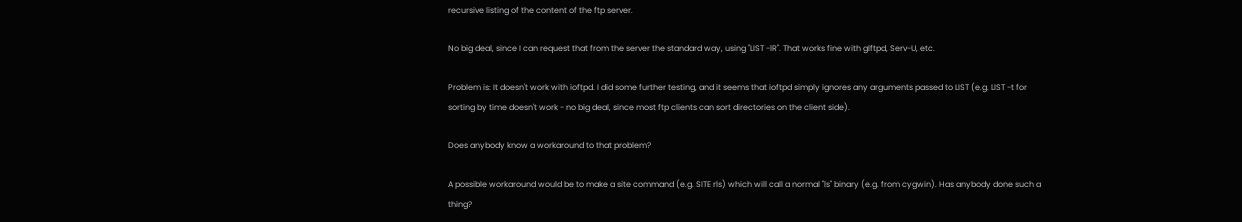recursive listing of the content of the ftp server.

No big deal, since I can request that from the server the standard way, using "LIST -lR". That works fine with glftpd, Serv-U, etc.

Problem is: It doesn't work with ioftpd. I did some further testing, and it seems that ioftpd simply ignores any arguments passed to LIST (e.g. LIST -t for sorting by time doesn't work - no big deal, since most ftp clients can sort directories on the client side).

Does anybody know a workaround to that problem?

A possible workaround would be to make a site command (e.g. SITE rls) which will call a normal "ls" binary (e.g. from cygwin). Has anybody done such a thing?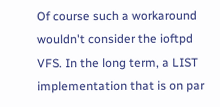Of course such a workaround wouldn't consider the ioftpd VFS. In the long term, a LIST implementation that is on par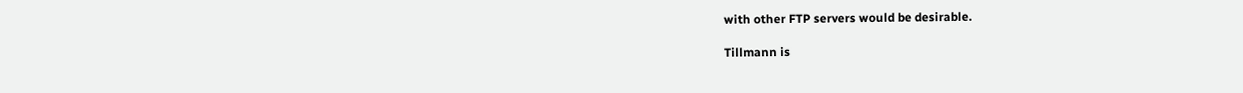with other FTP servers would be desirable.

Tillmann is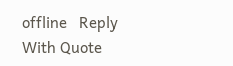offline   Reply With Quote